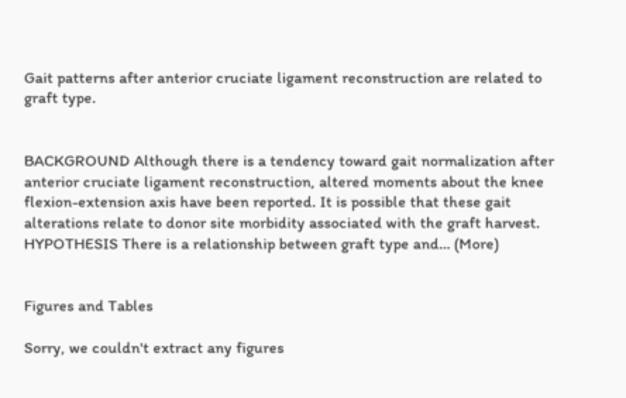Gait patterns after anterior cruciate ligament reconstruction are related to graft type.


BACKGROUND Although there is a tendency toward gait normalization after anterior cruciate ligament reconstruction, altered moments about the knee flexion-extension axis have been reported. It is possible that these gait alterations relate to donor site morbidity associated with the graft harvest. HYPOTHESIS There is a relationship between graft type and… (More)


Figures and Tables

Sorry, we couldn't extract any figures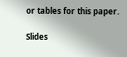or tables for this paper.

Slides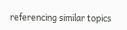referencing similar topics